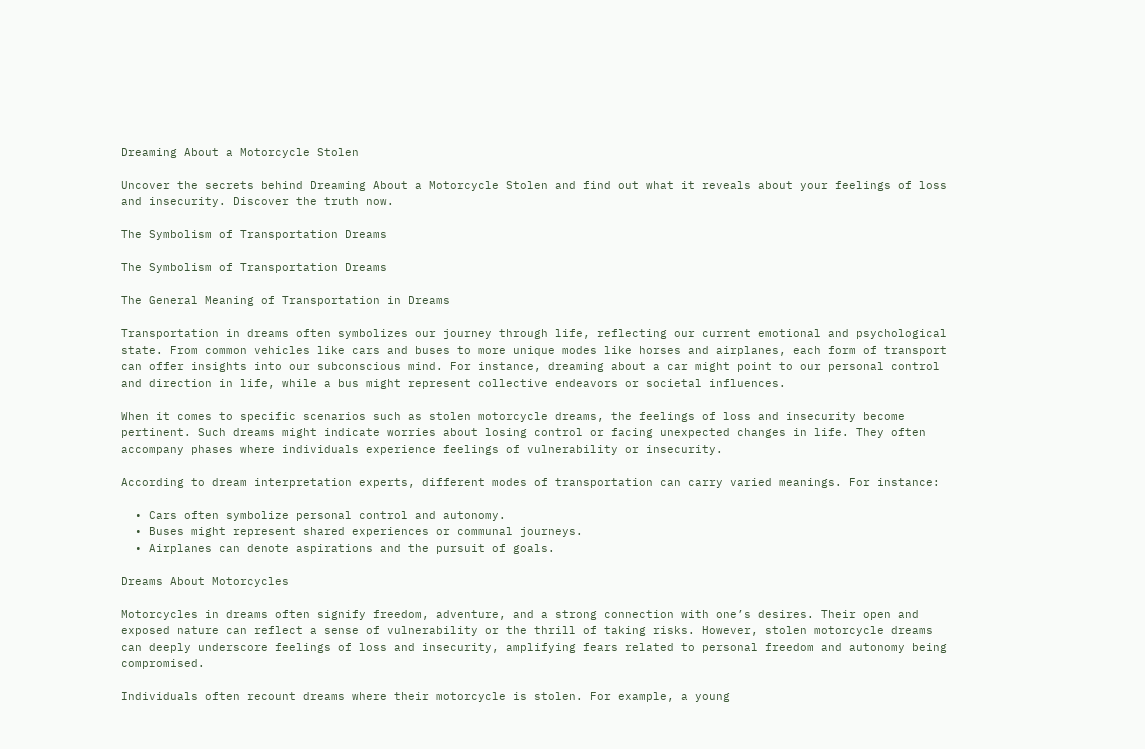Dreaming About a Motorcycle Stolen

Uncover the secrets behind Dreaming About a Motorcycle Stolen and find out what it reveals about your feelings of loss and insecurity. Discover the truth now.

The Symbolism of Transportation Dreams

The Symbolism of Transportation Dreams

The General Meaning of Transportation in Dreams

Transportation in dreams often symbolizes our journey through life, reflecting our current emotional and psychological state. From common vehicles like cars and buses to more unique modes like horses and airplanes, each form of transport can offer insights into our subconscious mind. For instance, dreaming about a car might point to our personal control and direction in life, while a bus might represent collective endeavors or societal influences.

When it comes to specific scenarios such as stolen motorcycle dreams, the feelings of loss and insecurity become pertinent. Such dreams might indicate worries about losing control or facing unexpected changes in life. They often accompany phases where individuals experience feelings of vulnerability or insecurity.

According to dream interpretation experts, different modes of transportation can carry varied meanings. For instance:

  • Cars often symbolize personal control and autonomy.
  • Buses might represent shared experiences or communal journeys.
  • Airplanes can denote aspirations and the pursuit of goals.

Dreams About Motorcycles

Motorcycles in dreams often signify freedom, adventure, and a strong connection with one’s desires. Their open and exposed nature can reflect a sense of vulnerability or the thrill of taking risks. However, stolen motorcycle dreams can deeply underscore feelings of loss and insecurity, amplifying fears related to personal freedom and autonomy being compromised.

Individuals often recount dreams where their motorcycle is stolen. For example, a young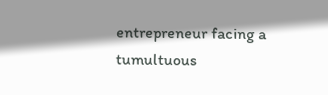entrepreneur facing a tumultuous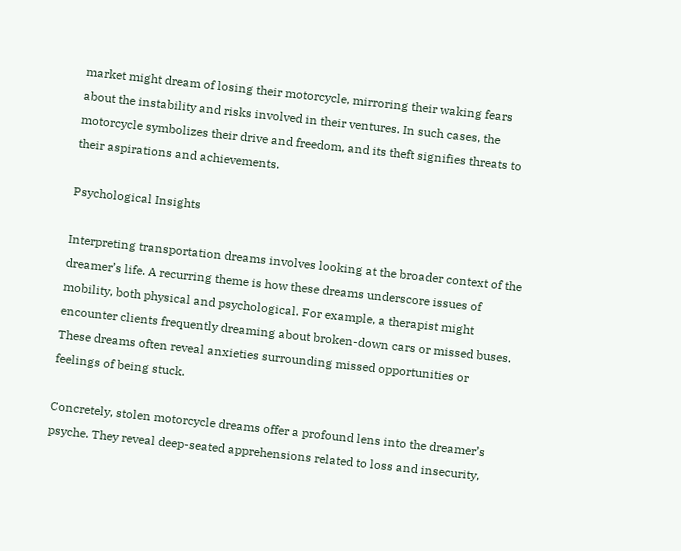market might dream of losing their motorcycle, mirroring their waking fears about the instability and risks involved in their ventures. In such cases, the motorcycle symbolizes their drive and freedom, and its theft signifies threats to their aspirations and achievements.

Psychological Insights

Interpreting transportation dreams involves looking at the broader context of the dreamer’s life. A recurring theme is how these dreams underscore issues of mobility, both physical and psychological. For example, a therapist might encounter clients frequently dreaming about broken-down cars or missed buses. These dreams often reveal anxieties surrounding missed opportunities or feelings of being stuck.

Concretely, stolen motorcycle dreams offer a profound lens into the dreamer’s psyche. They reveal deep-seated apprehensions related to loss and insecurity,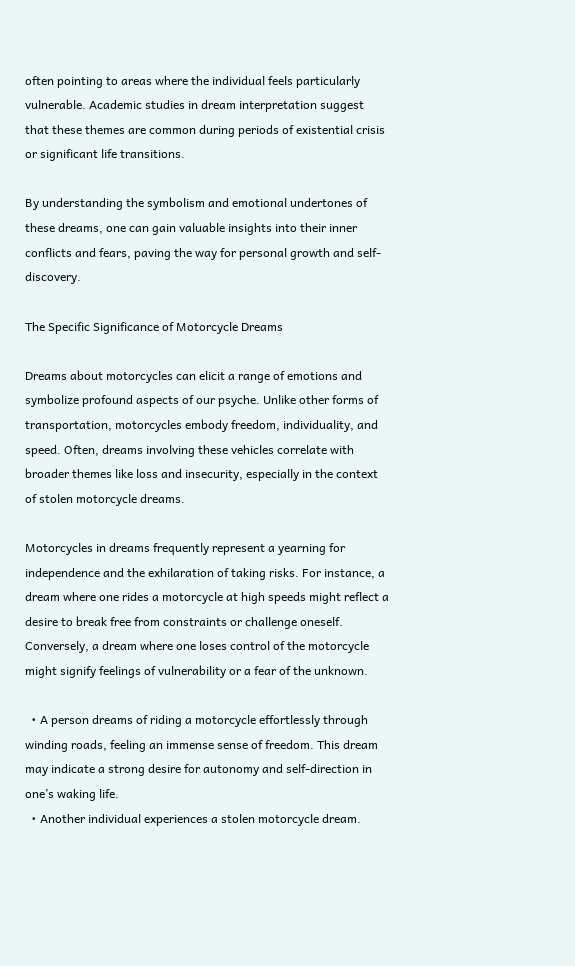often pointing to areas where the individual feels particularly vulnerable. Academic studies in dream interpretation suggest that these themes are common during periods of existential crisis or significant life transitions.

By understanding the symbolism and emotional undertones of these dreams, one can gain valuable insights into their inner conflicts and fears, paving the way for personal growth and self-discovery.

The Specific Significance of Motorcycle Dreams

Dreams about motorcycles can elicit a range of emotions and symbolize profound aspects of our psyche. Unlike other forms of transportation, motorcycles embody freedom, individuality, and speed. Often, dreams involving these vehicles correlate with broader themes like loss and insecurity, especially in the context of stolen motorcycle dreams.

Motorcycles in dreams frequently represent a yearning for independence and the exhilaration of taking risks. For instance, a dream where one rides a motorcycle at high speeds might reflect a desire to break free from constraints or challenge oneself. Conversely, a dream where one loses control of the motorcycle might signify feelings of vulnerability or a fear of the unknown.

  • A person dreams of riding a motorcycle effortlessly through winding roads, feeling an immense sense of freedom. This dream may indicate a strong desire for autonomy and self-direction in one’s waking life.
  • Another individual experiences a stolen motorcycle dream.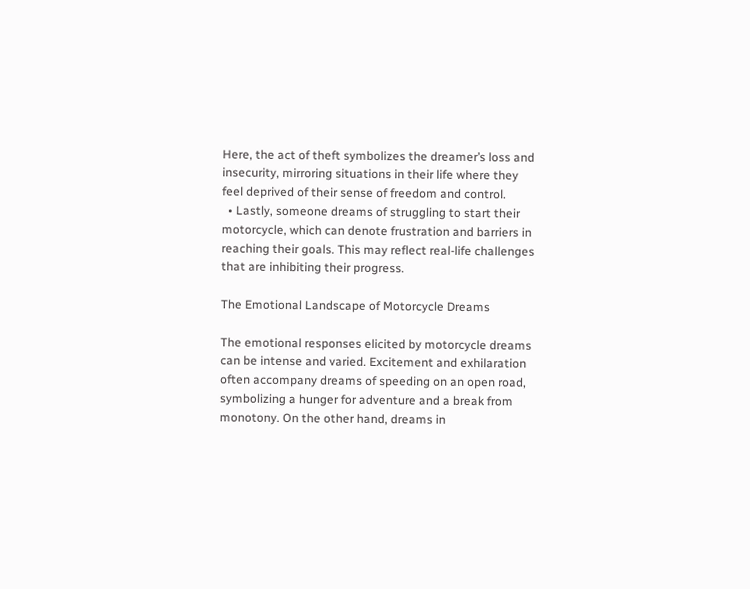Here, the act of theft symbolizes the dreamer’s loss and insecurity, mirroring situations in their life where they feel deprived of their sense of freedom and control.
  • Lastly, someone dreams of struggling to start their motorcycle, which can denote frustration and barriers in reaching their goals. This may reflect real-life challenges that are inhibiting their progress.

The Emotional Landscape of Motorcycle Dreams

The emotional responses elicited by motorcycle dreams can be intense and varied. Excitement and exhilaration often accompany dreams of speeding on an open road, symbolizing a hunger for adventure and a break from monotony. On the other hand, dreams in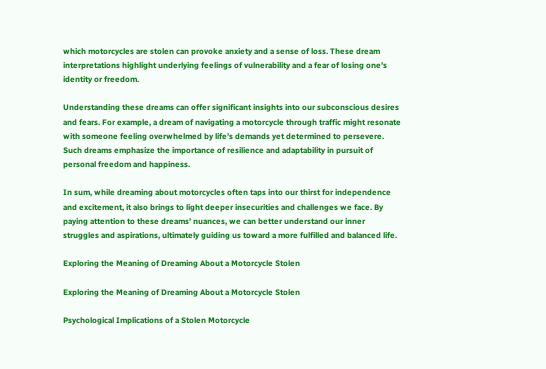which motorcycles are stolen can provoke anxiety and a sense of loss. These dream interpretations highlight underlying feelings of vulnerability and a fear of losing one’s identity or freedom.

Understanding these dreams can offer significant insights into our subconscious desires and fears. For example, a dream of navigating a motorcycle through traffic might resonate with someone feeling overwhelmed by life’s demands yet determined to persevere. Such dreams emphasize the importance of resilience and adaptability in pursuit of personal freedom and happiness.

In sum, while dreaming about motorcycles often taps into our thirst for independence and excitement, it also brings to light deeper insecurities and challenges we face. By paying attention to these dreams’ nuances, we can better understand our inner struggles and aspirations, ultimately guiding us toward a more fulfilled and balanced life.

Exploring the Meaning of Dreaming About a Motorcycle Stolen

Exploring the Meaning of Dreaming About a Motorcycle Stolen

Psychological Implications of a Stolen Motorcycle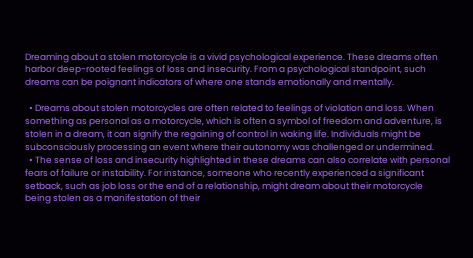Dreaming about a stolen motorcycle is a vivid psychological experience. These dreams often harbor deep-rooted feelings of loss and insecurity. From a psychological standpoint, such dreams can be poignant indicators of where one stands emotionally and mentally.

  • Dreams about stolen motorcycles are often related to feelings of violation and loss. When something as personal as a motorcycle, which is often a symbol of freedom and adventure, is stolen in a dream, it can signify the regaining of control in waking life. Individuals might be subconsciously processing an event where their autonomy was challenged or undermined.
  • The sense of loss and insecurity highlighted in these dreams can also correlate with personal fears of failure or instability. For instance, someone who recently experienced a significant setback, such as job loss or the end of a relationship, might dream about their motorcycle being stolen as a manifestation of their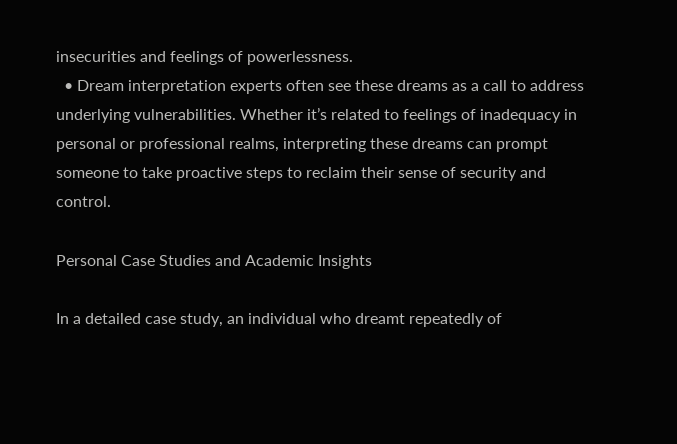insecurities and feelings of powerlessness.
  • Dream interpretation experts often see these dreams as a call to address underlying vulnerabilities. Whether it’s related to feelings of inadequacy in personal or professional realms, interpreting these dreams can prompt someone to take proactive steps to reclaim their sense of security and control.

Personal Case Studies and Academic Insights

In a detailed case study, an individual who dreamt repeatedly of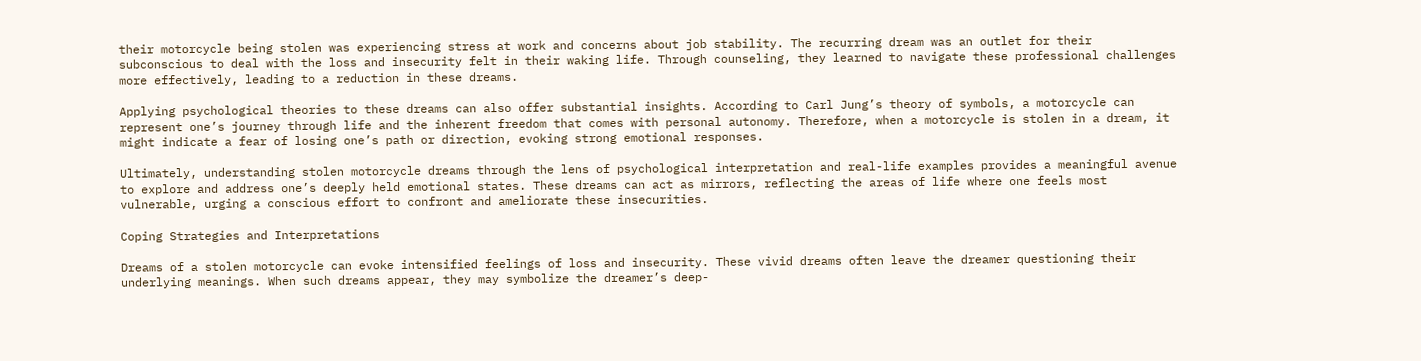their motorcycle being stolen was experiencing stress at work and concerns about job stability. The recurring dream was an outlet for their subconscious to deal with the loss and insecurity felt in their waking life. Through counseling, they learned to navigate these professional challenges more effectively, leading to a reduction in these dreams.

Applying psychological theories to these dreams can also offer substantial insights. According to Carl Jung’s theory of symbols, a motorcycle can represent one’s journey through life and the inherent freedom that comes with personal autonomy. Therefore, when a motorcycle is stolen in a dream, it might indicate a fear of losing one’s path or direction, evoking strong emotional responses.

Ultimately, understanding stolen motorcycle dreams through the lens of psychological interpretation and real-life examples provides a meaningful avenue to explore and address one’s deeply held emotional states. These dreams can act as mirrors, reflecting the areas of life where one feels most vulnerable, urging a conscious effort to confront and ameliorate these insecurities.

Coping Strategies and Interpretations

Dreams of a stolen motorcycle can evoke intensified feelings of loss and insecurity. These vivid dreams often leave the dreamer questioning their underlying meanings. When such dreams appear, they may symbolize the dreamer’s deep-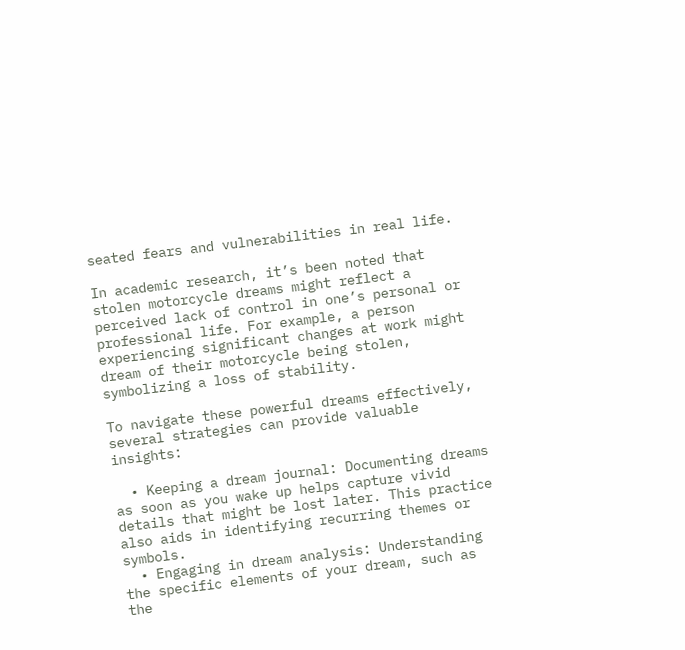seated fears and vulnerabilities in real life.

In academic research, it’s been noted that stolen motorcycle dreams might reflect a perceived lack of control in one’s personal or professional life. For example, a person experiencing significant changes at work might dream of their motorcycle being stolen, symbolizing a loss of stability.

To navigate these powerful dreams effectively, several strategies can provide valuable insights:

  • Keeping a dream journal: Documenting dreams as soon as you wake up helps capture vivid details that might be lost later. This practice also aids in identifying recurring themes or symbols.
  • Engaging in dream analysis: Understanding the specific elements of your dream, such as the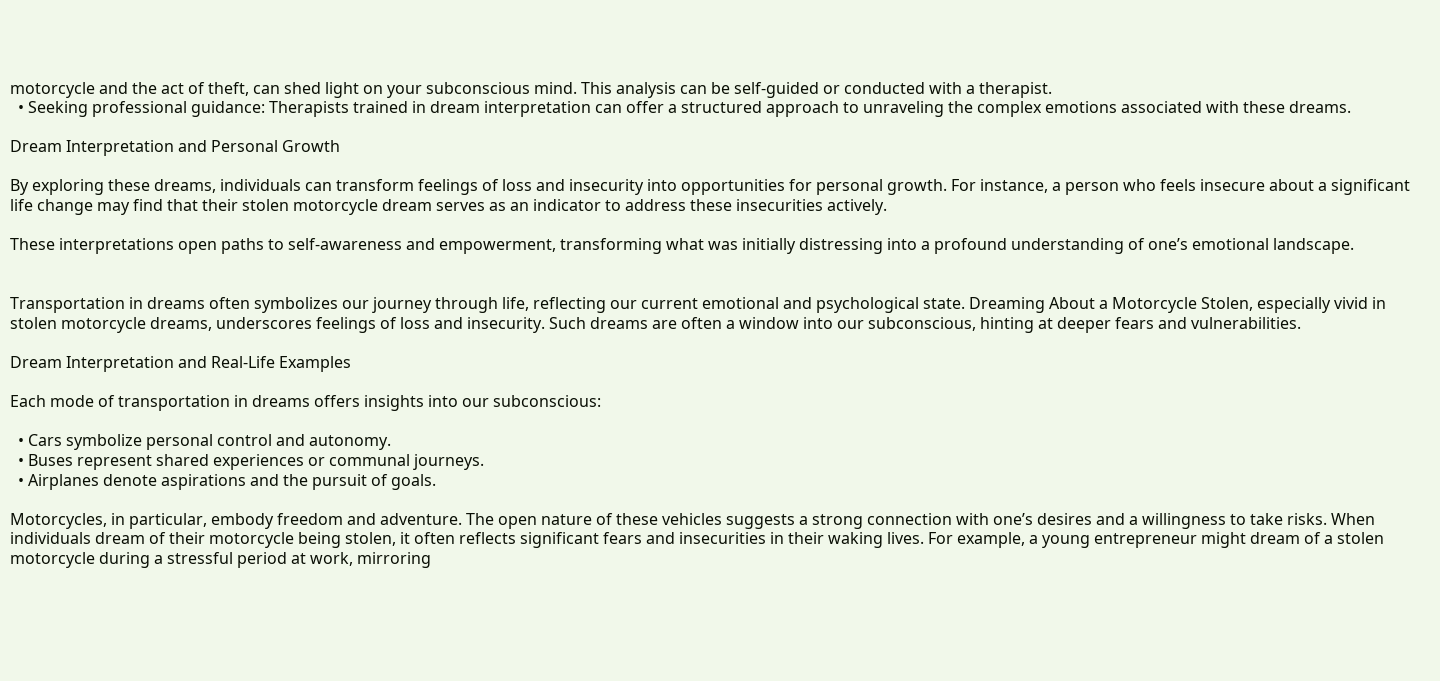motorcycle and the act of theft, can shed light on your subconscious mind. This analysis can be self-guided or conducted with a therapist.
  • Seeking professional guidance: Therapists trained in dream interpretation can offer a structured approach to unraveling the complex emotions associated with these dreams.

Dream Interpretation and Personal Growth

By exploring these dreams, individuals can transform feelings of loss and insecurity into opportunities for personal growth. For instance, a person who feels insecure about a significant life change may find that their stolen motorcycle dream serves as an indicator to address these insecurities actively.

These interpretations open paths to self-awareness and empowerment, transforming what was initially distressing into a profound understanding of one’s emotional landscape.


Transportation in dreams often symbolizes our journey through life, reflecting our current emotional and psychological state. Dreaming About a Motorcycle Stolen, especially vivid in stolen motorcycle dreams, underscores feelings of loss and insecurity. Such dreams are often a window into our subconscious, hinting at deeper fears and vulnerabilities.

Dream Interpretation and Real-Life Examples

Each mode of transportation in dreams offers insights into our subconscious:

  • Cars symbolize personal control and autonomy.
  • Buses represent shared experiences or communal journeys.
  • Airplanes denote aspirations and the pursuit of goals.

Motorcycles, in particular, embody freedom and adventure. The open nature of these vehicles suggests a strong connection with one’s desires and a willingness to take risks. When individuals dream of their motorcycle being stolen, it often reflects significant fears and insecurities in their waking lives. For example, a young entrepreneur might dream of a stolen motorcycle during a stressful period at work, mirroring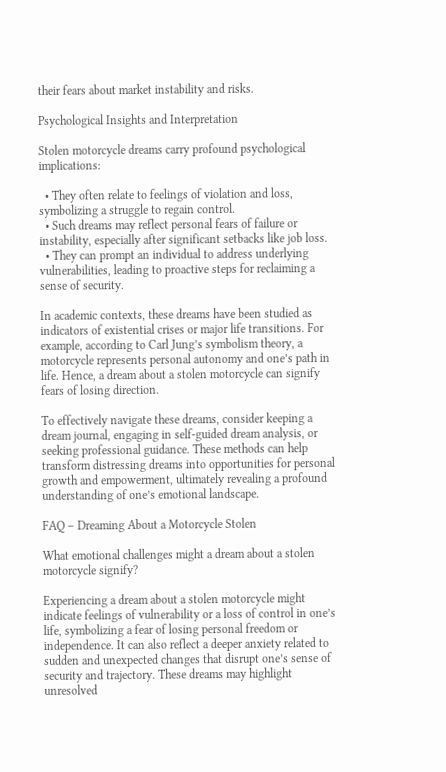their fears about market instability and risks.

Psychological Insights and Interpretation

Stolen motorcycle dreams carry profound psychological implications:

  • They often relate to feelings of violation and loss, symbolizing a struggle to regain control.
  • Such dreams may reflect personal fears of failure or instability, especially after significant setbacks like job loss.
  • They can prompt an individual to address underlying vulnerabilities, leading to proactive steps for reclaiming a sense of security.

In academic contexts, these dreams have been studied as indicators of existential crises or major life transitions. For example, according to Carl Jung’s symbolism theory, a motorcycle represents personal autonomy and one’s path in life. Hence, a dream about a stolen motorcycle can signify fears of losing direction.

To effectively navigate these dreams, consider keeping a dream journal, engaging in self-guided dream analysis, or seeking professional guidance. These methods can help transform distressing dreams into opportunities for personal growth and empowerment, ultimately revealing a profound understanding of one’s emotional landscape.

FAQ – Dreaming About a Motorcycle Stolen

What emotional challenges might a dream about a stolen motorcycle signify?

Experiencing a dream about a stolen motorcycle might indicate feelings of vulnerability or a loss of control in one’s life, symbolizing a fear of losing personal freedom or independence. It can also reflect a deeper anxiety related to sudden and unexpected changes that disrupt one’s sense of security and trajectory. These dreams may highlight unresolved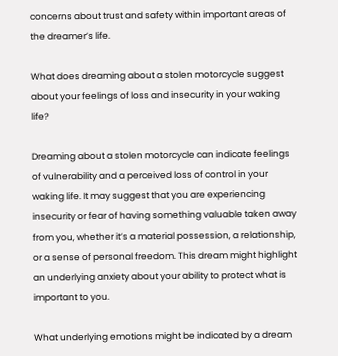concerns about trust and safety within important areas of the dreamer’s life.

What does dreaming about a stolen motorcycle suggest about your feelings of loss and insecurity in your waking life?

Dreaming about a stolen motorcycle can indicate feelings of vulnerability and a perceived loss of control in your waking life. It may suggest that you are experiencing insecurity or fear of having something valuable taken away from you, whether it’s a material possession, a relationship, or a sense of personal freedom. This dream might highlight an underlying anxiety about your ability to protect what is important to you.

What underlying emotions might be indicated by a dream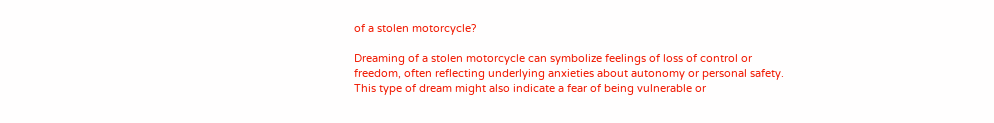of a stolen motorcycle?

Dreaming of a stolen motorcycle can symbolize feelings of loss of control or freedom, often reflecting underlying anxieties about autonomy or personal safety. This type of dream might also indicate a fear of being vulnerable or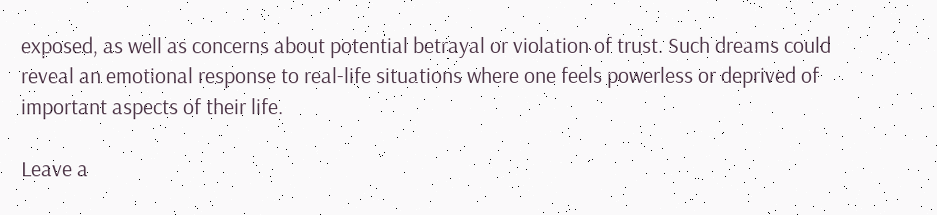exposed, as well as concerns about potential betrayal or violation of trust. Such dreams could reveal an emotional response to real-life situations where one feels powerless or deprived of important aspects of their life.

Leave a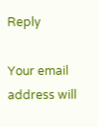Reply

Your email address will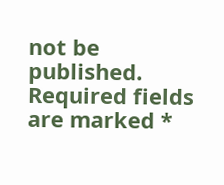not be published. Required fields are marked *